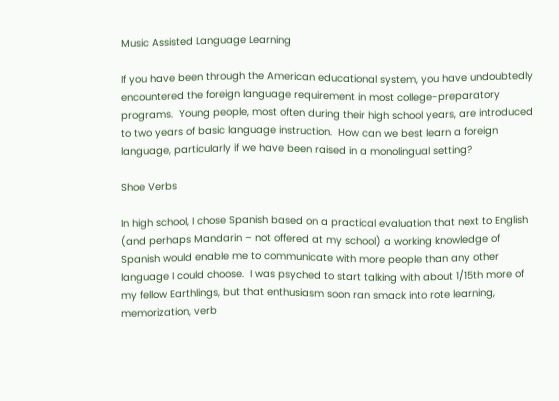Music Assisted Language Learning

If you have been through the American educational system, you have undoubtedly encountered the foreign language requirement in most college-preparatory programs.  Young people, most often during their high school years, are introduced to two years of basic language instruction.  How can we best learn a foreign language, particularly if we have been raised in a monolingual setting?

Shoe Verbs

In high school, I chose Spanish based on a practical evaluation that next to English (and perhaps Mandarin – not offered at my school) a working knowledge of Spanish would enable me to communicate with more people than any other language I could choose.  I was psyched to start talking with about 1/15th more of my fellow Earthlings, but that enthusiasm soon ran smack into rote learning, memorization, verb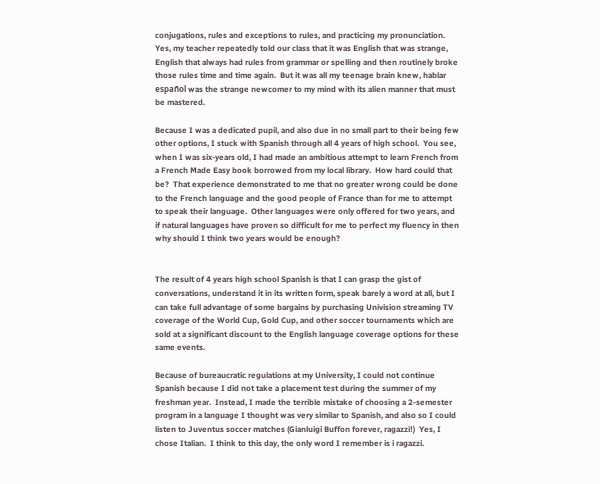conjugations, rules and exceptions to rules, and practicing my pronunciation.  Yes, my teacher repeatedly told our class that it was English that was strange, English that always had rules from grammar or spelling and then routinely broke those rules time and time again.  But it was all my teenage brain knew, hablar español was the strange newcomer to my mind with its alien manner that must be mastered.

Because I was a dedicated pupil, and also due in no small part to their being few other options, I stuck with Spanish through all 4 years of high school.  You see, when I was six-years old, I had made an ambitious attempt to learn French from a French Made Easy book borrowed from my local library.  How hard could that be?  That experience demonstrated to me that no greater wrong could be done to the French language and the good people of France than for me to attempt to speak their language.  Other languages were only offered for two years, and if natural languages have proven so difficult for me to perfect my fluency in then why should I think two years would be enough?


The result of 4 years high school Spanish is that I can grasp the gist of conversations, understand it in its written form, speak barely a word at all, but I can take full advantage of some bargains by purchasing Univision streaming TV coverage of the World Cup, Gold Cup, and other soccer tournaments which are sold at a significant discount to the English language coverage options for these same events.

Because of bureaucratic regulations at my University, I could not continue Spanish because I did not take a placement test during the summer of my freshman year.  Instead, I made the terrible mistake of choosing a 2-semester program in a language I thought was very similar to Spanish, and also so I could listen to Juventus soccer matches (Gianluigi Buffon forever, ragazzi!)  Yes, I chose Italian.  I think to this day, the only word I remember is i ragazzi.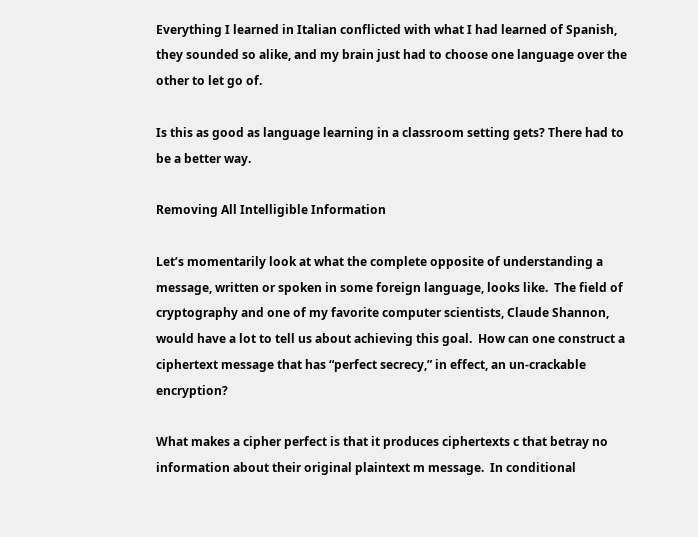Everything I learned in Italian conflicted with what I had learned of Spanish, they sounded so alike, and my brain just had to choose one language over the other to let go of.

Is this as good as language learning in a classroom setting gets? There had to be a better way.

Removing All Intelligible Information

Let’s momentarily look at what the complete opposite of understanding a message, written or spoken in some foreign language, looks like.  The field of cryptography and one of my favorite computer scientists, Claude Shannon, would have a lot to tell us about achieving this goal.  How can one construct a ciphertext message that has “perfect secrecy,” in effect, an un-crackable encryption?

What makes a cipher perfect is that it produces ciphertexts c that betray no information about their original plaintext m message.  In conditional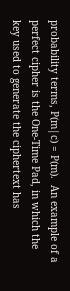probability terms, P(m|c) = P(m).  An example of a perfect cipher is the One-Time Pad, in which the key used to generate the ciphertext has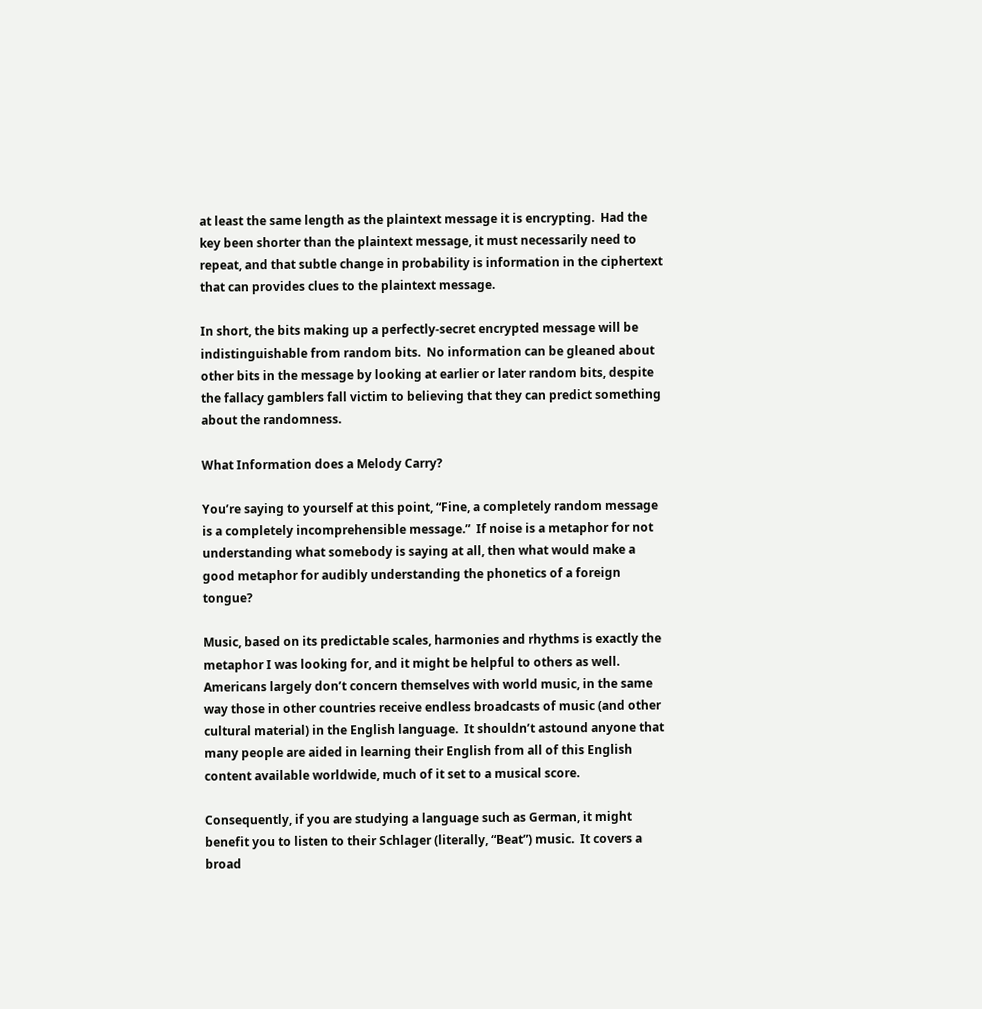at least the same length as the plaintext message it is encrypting.  Had the key been shorter than the plaintext message, it must necessarily need to repeat, and that subtle change in probability is information in the ciphertext that can provides clues to the plaintext message.

In short, the bits making up a perfectly-secret encrypted message will be indistinguishable from random bits.  No information can be gleaned about other bits in the message by looking at earlier or later random bits, despite the fallacy gamblers fall victim to believing that they can predict something about the randomness.

What Information does a Melody Carry?

You’re saying to yourself at this point, “Fine, a completely random message is a completely incomprehensible message.”  If noise is a metaphor for not understanding what somebody is saying at all, then what would make a good metaphor for audibly understanding the phonetics of a foreign tongue?

Music, based on its predictable scales, harmonies and rhythms is exactly the metaphor I was looking for, and it might be helpful to others as well.  Americans largely don’t concern themselves with world music, in the same way those in other countries receive endless broadcasts of music (and other cultural material) in the English language.  It shouldn’t astound anyone that many people are aided in learning their English from all of this English content available worldwide, much of it set to a musical score.

Consequently, if you are studying a language such as German, it might benefit you to listen to their Schlager (literally, “Beat”) music.  It covers a broad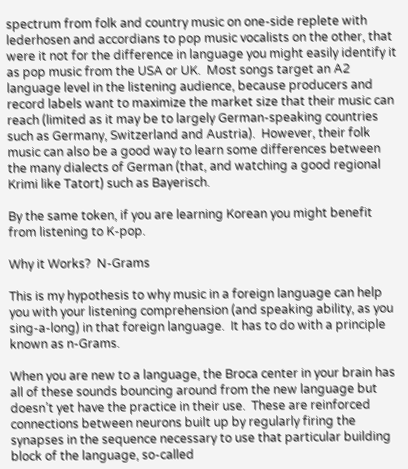spectrum from folk and country music on one-side replete with lederhosen and accordians to pop music vocalists on the other, that were it not for the difference in language you might easily identify it as pop music from the USA or UK.  Most songs target an A2 language level in the listening audience, because producers and record labels want to maximize the market size that their music can reach (limited as it may be to largely German-speaking countries such as Germany, Switzerland and Austria).  However, their folk music can also be a good way to learn some differences between the many dialects of German (that, and watching a good regional Krimi like Tatort) such as Bayerisch.

By the same token, if you are learning Korean you might benefit from listening to K-pop.

Why it Works?  N-Grams

This is my hypothesis to why music in a foreign language can help you with your listening comprehension (and speaking ability, as you sing-a-long) in that foreign language.  It has to do with a principle known as n-Grams.

When you are new to a language, the Broca center in your brain has all of these sounds bouncing around from the new language but doesn’t yet have the practice in their use.  These are reinforced connections between neurons built up by regularly firing the synapses in the sequence necessary to use that particular building block of the language, so-called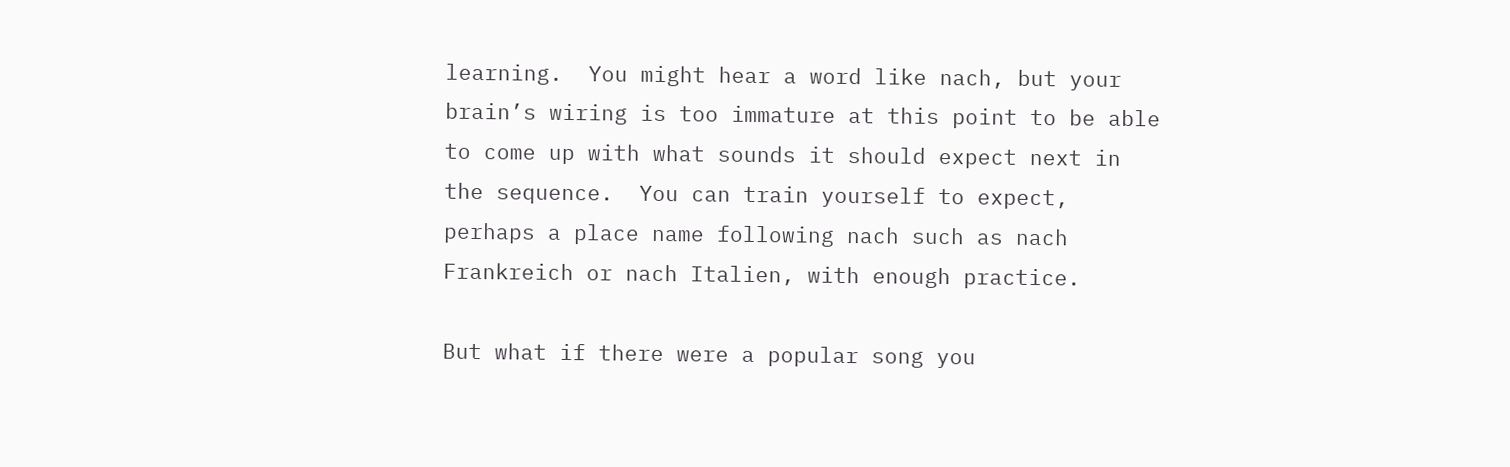learning.  You might hear a word like nach, but your brain’s wiring is too immature at this point to be able to come up with what sounds it should expect next in the sequence.  You can train yourself to expect, perhaps a place name following nach such as nach Frankreich or nach Italien, with enough practice.

But what if there were a popular song you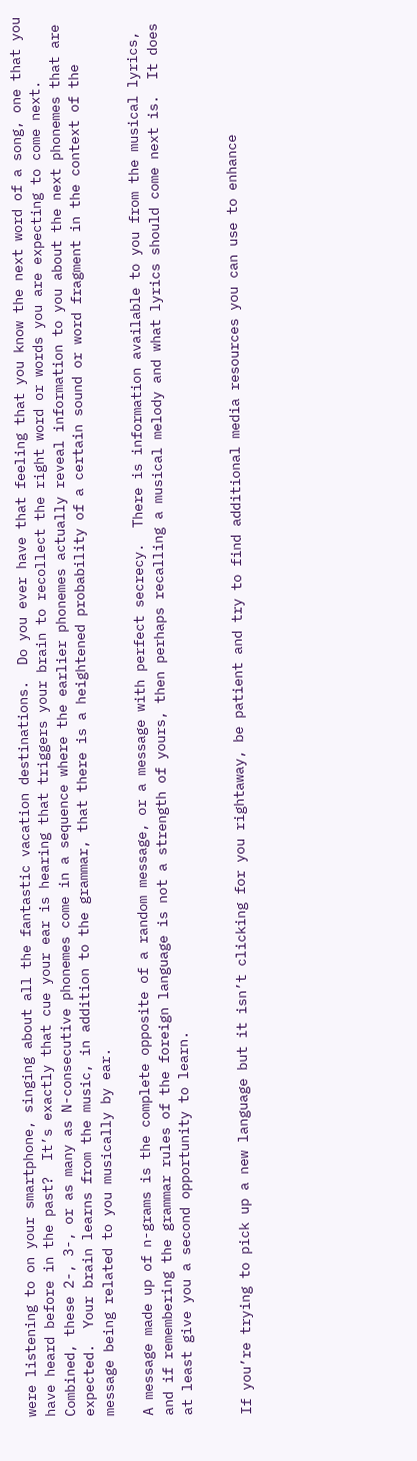were listening to on your smartphone, singing about all the fantastic vacation destinations.  Do you ever have that feeling that you know the next word of a song, one that you have heard before in the past?  It’s exactly that cue your ear is hearing that triggers your brain to recollect the right word or words you are expecting to come next.  Combined, these 2-, 3-, or as many as N-consecutive phonemes come in a sequence where the earlier phonemes actually reveal information to you about the next phonemes that are expected.  Your brain learns from the music, in addition to the grammar, that there is a heightened probability of a certain sound or word fragment in the context of the message being related to you musically by ear.

A message made up of n-grams is the complete opposite of a random message, or a message with perfect secrecy.  There is information available to you from the musical lyrics, and if remembering the grammar rules of the foreign language is not a strength of yours, then perhaps recalling a musical melody and what lyrics should come next is.  It does at least give you a second opportunity to learn.


If you’re trying to pick up a new language but it isn’t clicking for you rightaway, be patient and try to find additional media resources you can use to enhance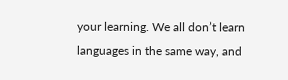your learning. We all don’t learn languages in the same way, and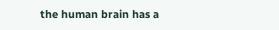the human brain has a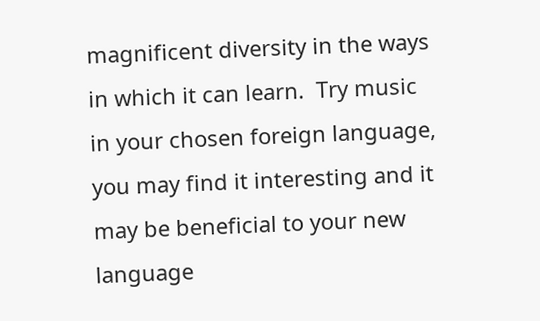magnificent diversity in the ways in which it can learn.  Try music in your chosen foreign language, you may find it interesting and it may be beneficial to your new language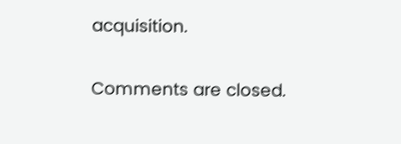acquisition.

Comments are closed.